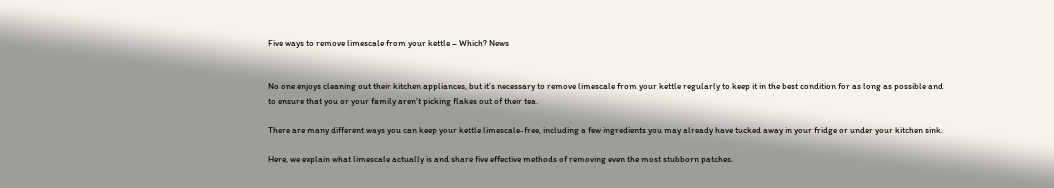Five ways to remove limescale from your kettle – Which? News


No one enjoys cleaning out their kitchen appliances, but it’s necessary to remove limescale from your kettle regularly to keep it in the best condition for as long as possible and to ensure that you or your family aren’t picking flakes out of their tea.

There are many different ways you can keep your kettle limescale-free, including a few ingredients you may already have tucked away in your fridge or under your kitchen sink.

Here, we explain what limescale actually is and share five effective methods of removing even the most stubborn patches.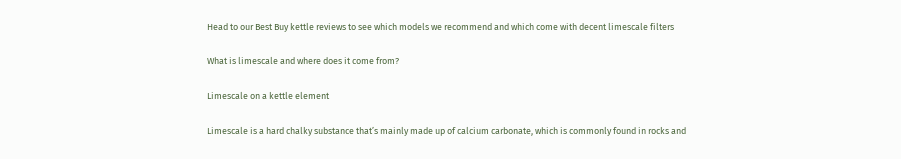Head to our Best Buy kettle reviews to see which models we recommend and which come with decent limescale filters

What is limescale and where does it come from?

Limescale on a kettle element

Limescale is a hard chalky substance that’s mainly made up of calcium carbonate, which is commonly found in rocks and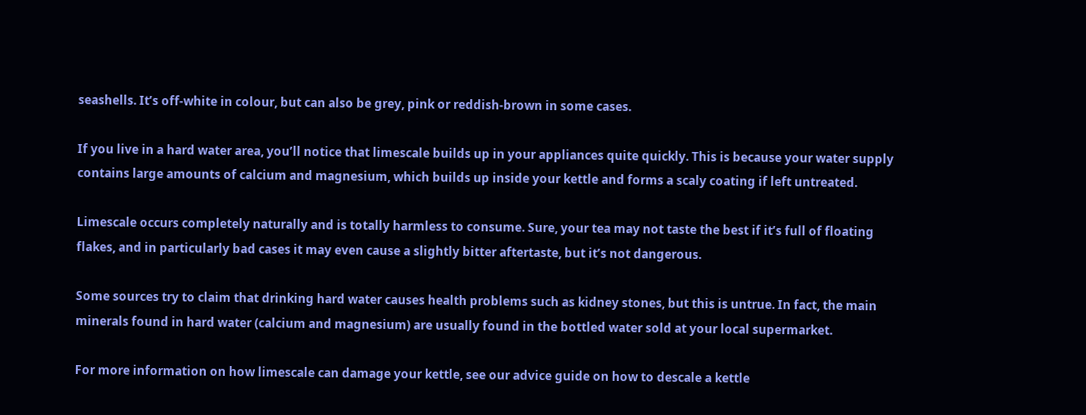seashells. It’s off-white in colour, but can also be grey, pink or reddish-brown in some cases.

If you live in a hard water area, you’ll notice that limescale builds up in your appliances quite quickly. This is because your water supply contains large amounts of calcium and magnesium, which builds up inside your kettle and forms a scaly coating if left untreated.

Limescale occurs completely naturally and is totally harmless to consume. Sure, your tea may not taste the best if it’s full of floating flakes, and in particularly bad cases it may even cause a slightly bitter aftertaste, but it’s not dangerous.

Some sources try to claim that drinking hard water causes health problems such as kidney stones, but this is untrue. In fact, the main minerals found in hard water (calcium and magnesium) are usually found in the bottled water sold at your local supermarket.

For more information on how limescale can damage your kettle, see our advice guide on how to descale a kettle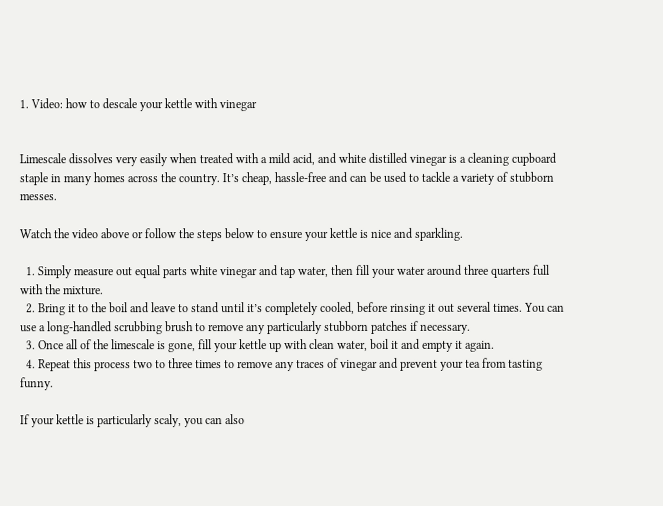1. Video: how to descale your kettle with vinegar


Limescale dissolves very easily when treated with a mild acid, and white distilled vinegar is a cleaning cupboard staple in many homes across the country. It’s cheap, hassle-free and can be used to tackle a variety of stubborn messes.

Watch the video above or follow the steps below to ensure your kettle is nice and sparkling.

  1. Simply measure out equal parts white vinegar and tap water, then fill your water around three quarters full with the mixture.
  2. Bring it to the boil and leave to stand until it’s completely cooled, before rinsing it out several times. You can use a long-handled scrubbing brush to remove any particularly stubborn patches if necessary.
  3. Once all of the limescale is gone, fill your kettle up with clean water, boil it and empty it again.
  4. Repeat this process two to three times to remove any traces of vinegar and prevent your tea from tasting funny.

If your kettle is particularly scaly, you can also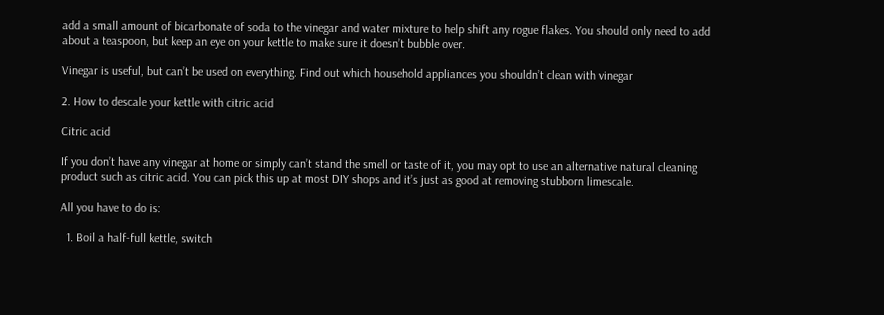add a small amount of bicarbonate of soda to the vinegar and water mixture to help shift any rogue flakes. You should only need to add about a teaspoon, but keep an eye on your kettle to make sure it doesn’t bubble over.

Vinegar is useful, but can’t be used on everything. Find out which household appliances you shouldn’t clean with vinegar

2. How to descale your kettle with citric acid

Citric acid

If you don’t have any vinegar at home or simply can’t stand the smell or taste of it, you may opt to use an alternative natural cleaning product such as citric acid. You can pick this up at most DIY shops and it’s just as good at removing stubborn limescale.

All you have to do is:

  1. Boil a half-full kettle, switch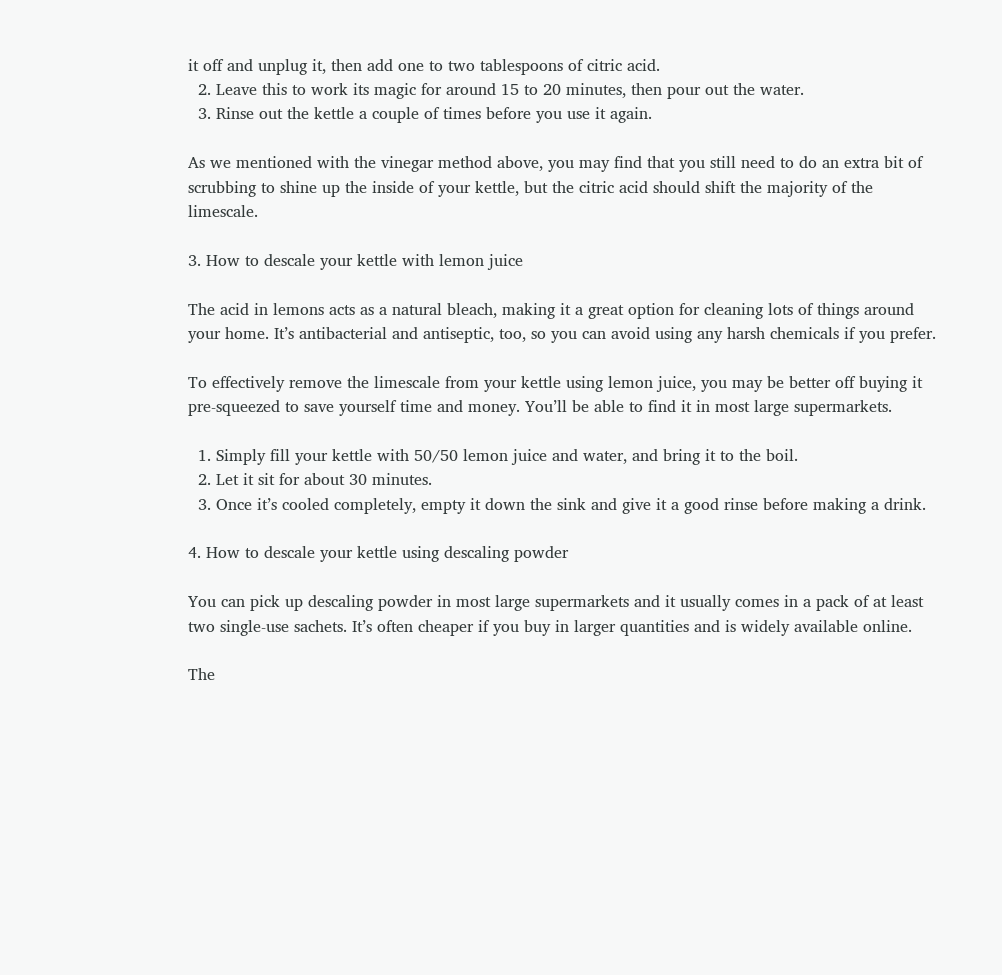it off and unplug it, then add one to two tablespoons of citric acid.
  2. Leave this to work its magic for around 15 to 20 minutes, then pour out the water.
  3. Rinse out the kettle a couple of times before you use it again.

As we mentioned with the vinegar method above, you may find that you still need to do an extra bit of scrubbing to shine up the inside of your kettle, but the citric acid should shift the majority of the limescale.

3. How to descale your kettle with lemon juice

The acid in lemons acts as a natural bleach, making it a great option for cleaning lots of things around your home. It’s antibacterial and antiseptic, too, so you can avoid using any harsh chemicals if you prefer.

To effectively remove the limescale from your kettle using lemon juice, you may be better off buying it pre-squeezed to save yourself time and money. You’ll be able to find it in most large supermarkets.

  1. Simply fill your kettle with 50/50 lemon juice and water, and bring it to the boil.
  2. Let it sit for about 30 minutes.
  3. Once it’s cooled completely, empty it down the sink and give it a good rinse before making a drink.

4. How to descale your kettle using descaling powder

You can pick up descaling powder in most large supermarkets and it usually comes in a pack of at least two single-use sachets. It’s often cheaper if you buy in larger quantities and is widely available online.

The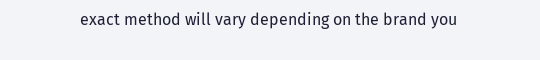exact method will vary depending on the brand you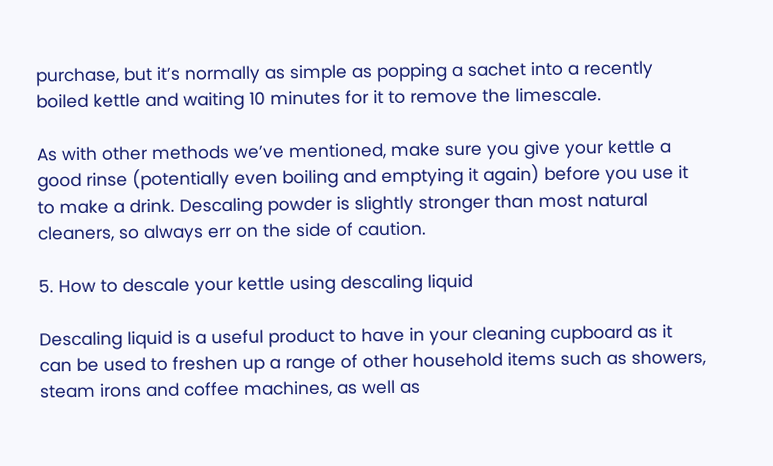purchase, but it’s normally as simple as popping a sachet into a recently boiled kettle and waiting 10 minutes for it to remove the limescale.

As with other methods we’ve mentioned, make sure you give your kettle a good rinse (potentially even boiling and emptying it again) before you use it to make a drink. Descaling powder is slightly stronger than most natural cleaners, so always err on the side of caution.

5. How to descale your kettle using descaling liquid

Descaling liquid is a useful product to have in your cleaning cupboard as it can be used to freshen up a range of other household items such as showers, steam irons and coffee machines, as well as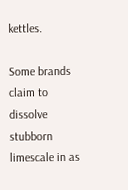kettles.

Some brands claim to dissolve stubborn limescale in as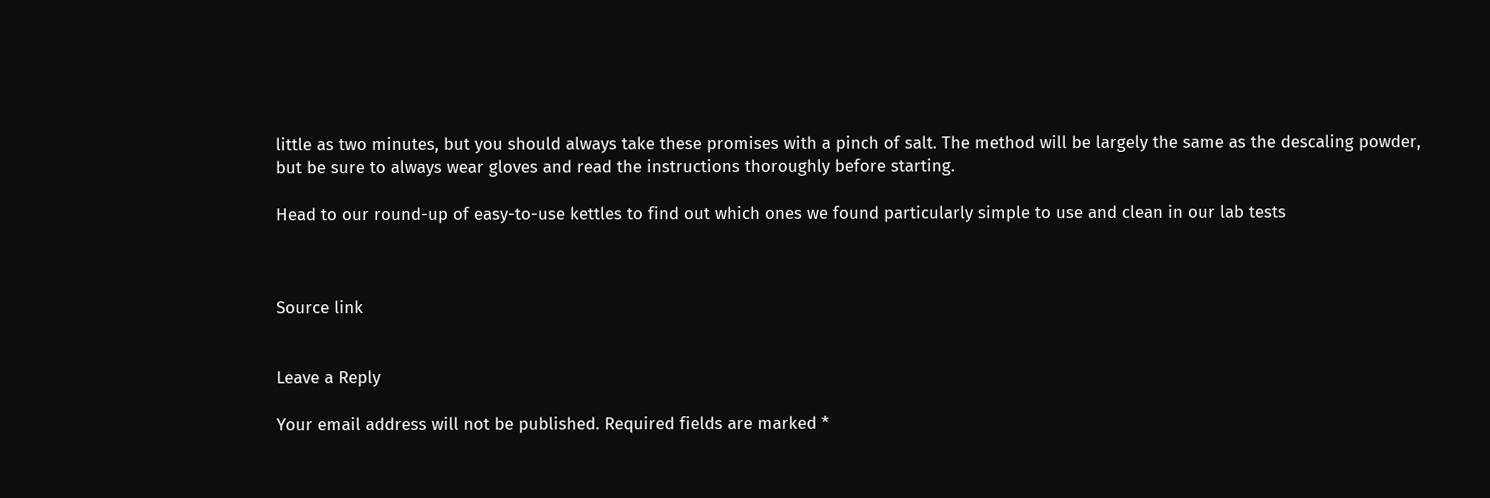little as two minutes, but you should always take these promises with a pinch of salt. The method will be largely the same as the descaling powder, but be sure to always wear gloves and read the instructions thoroughly before starting.

Head to our round-up of easy-to-use kettles to find out which ones we found particularly simple to use and clean in our lab tests



Source link


Leave a Reply

Your email address will not be published. Required fields are marked *